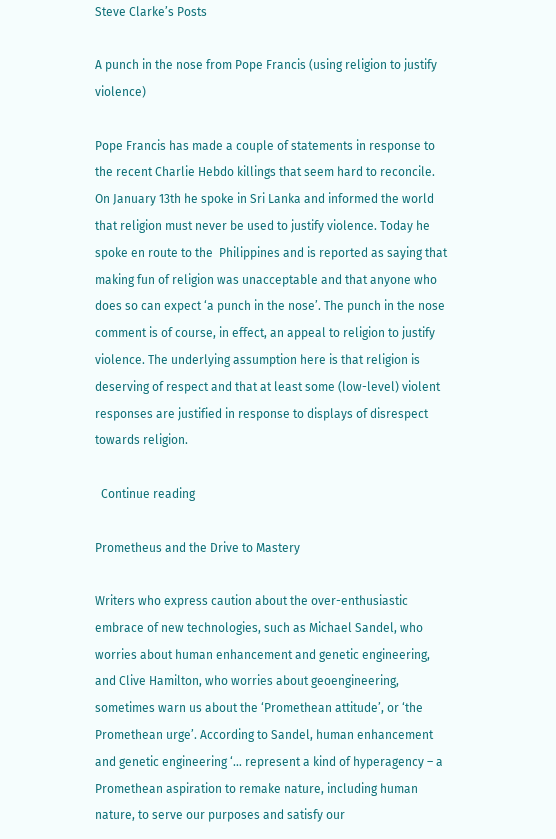Steve Clarke’s Posts

A punch in the nose from Pope Francis (using religion to justify violence)

Pope Francis has made a couple of statements in response to the recent Charlie Hebdo killings that seem hard to reconcile. On January 13th he spoke in Sri Lanka and informed the world that religion must never be used to justify violence. Today he spoke en route to the  Philippines and is reported as saying that making fun of religion was unacceptable and that anyone who does so can expect ‘a punch in the nose’. The punch in the nose comment is of course, in effect, an appeal to religion to justify violence. The underlying assumption here is that religion is deserving of respect and that at least some (low-level) violent responses are justified in response to displays of disrespect towards religion.

  Continue reading

Prometheus and the Drive to Mastery

Writers who express caution about the over-enthusiastic embrace of new technologies, such as Michael Sandel, who worries about human enhancement and genetic engineering, and Clive Hamilton, who worries about geoengineering, sometimes warn us about the ‘Promethean attitude’, or ‘the Promethean urge’. According to Sandel, human enhancement and genetic engineering ‘… represent a kind of hyperagency – a Promethean aspiration to remake nature, including human nature, to serve our purposes and satisfy our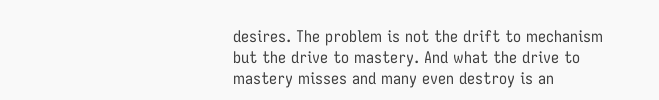desires. The problem is not the drift to mechanism but the drive to mastery. And what the drive to mastery misses and many even destroy is an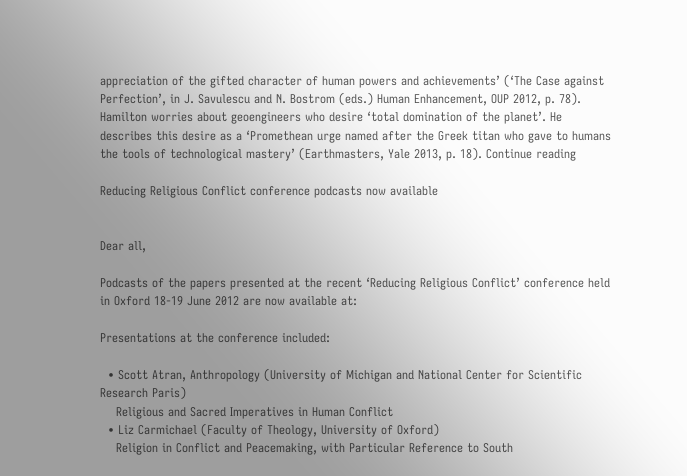appreciation of the gifted character of human powers and achievements’ (‘The Case against Perfection’, in J. Savulescu and N. Bostrom (eds.) Human Enhancement, OUP 2012, p. 78). Hamilton worries about geoengineers who desire ‘total domination of the planet’. He describes this desire as a ‘Promethean urge named after the Greek titan who gave to humans the tools of technological mastery’ (Earthmasters, Yale 2013, p. 18). Continue reading

Reducing Religious Conflict conference podcasts now available


Dear all,

Podcasts of the papers presented at the recent ‘Reducing Religious Conflict’ conference held in Oxford 18-19 June 2012 are now available at:

Presentations at the conference included:

  • Scott Atran, Anthropology (University of Michigan and National Center for Scientific Research Paris)
    Religious and Sacred Imperatives in Human Conflict
  • Liz Carmichael (Faculty of Theology, University of Oxford)
    Religion in Conflict and Peacemaking, with Particular Reference to South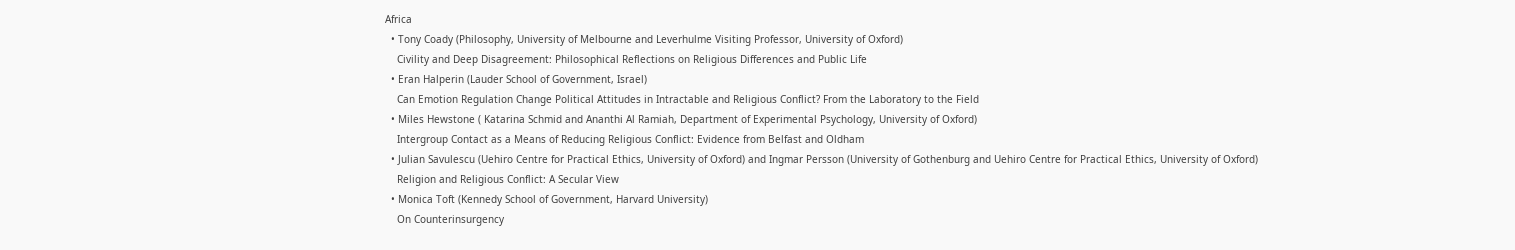Africa
  • Tony Coady (Philosophy, University of Melbourne and Leverhulme Visiting Professor, University of Oxford)
    Civility and Deep Disagreement: Philosophical Reflections on Religious Differences and Public Life
  • Eran Halperin (Lauder School of Government, Israel)
    Can Emotion Regulation Change Political Attitudes in Intractable and Religious Conflict? From the Laboratory to the Field
  • Miles Hewstone ( Katarina Schmid and Ananthi Al Ramiah, Department of Experimental Psychology, University of Oxford)
    Intergroup Contact as a Means of Reducing Religious Conflict: Evidence from Belfast and Oldham
  • Julian Savulescu (Uehiro Centre for Practical Ethics, University of Oxford) and Ingmar Persson (University of Gothenburg and Uehiro Centre for Practical Ethics, University of Oxford)
    Religion and Religious Conflict: A Secular View
  • Monica Toft (Kennedy School of Government, Harvard University)
    On Counterinsurgency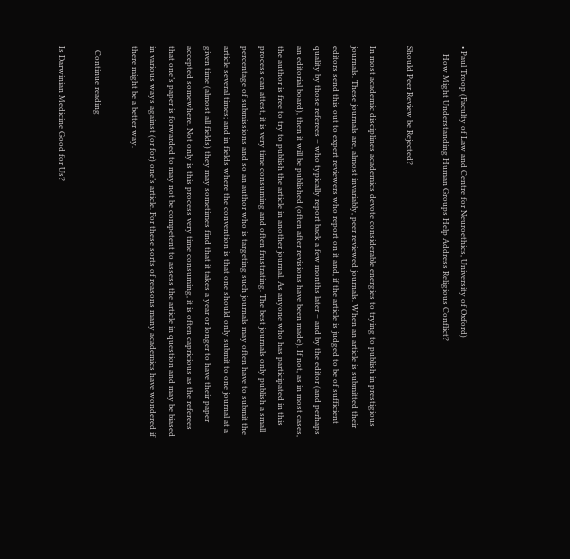• Paul Troop (Faculty of Law and Centre for Neuroethics, University of Oxford)
    How Might Understanding Human Groups Help Address Religious Conflict?

Should Peer Review be Rejected?

In most academic disciplines academics devote considerable energies to trying to publish in prestigious journals. These journals are, almost invariably, peer reviewed journals. When an article is submitted their editors send this out to expert reviewers who report on it and, if the article is judged to be of sufficient quality by those referees – who typically report back a few months later – and by the editor (and perhaps an editorial board), then it will be published (often after revisions have been made). If not, as in most cases, the author is free to try to publish the article in another journal. As anyone who has participated in this process can attest, it is very time consuming and often frustrating. The best journals only publish a small percentage of submissions and so an author who is targeting such journals may often have to submit the article several times; and in fields where the convention is that one should only submit to one journal at a given time (almost all fields) they may sometimes find that it takes a year or longer to have their paper accepted somewhere. Not only is this process very time consuming, it is often capricious as the referees that one’s paper is forwarded to may not be competent to assess the article in question and may be biased in various ways against (or for) one’s article. For these sorts of reasons many academics have wondered if there might be a better way.

  Continue reading

Is Darwinian Medicine Good for Us?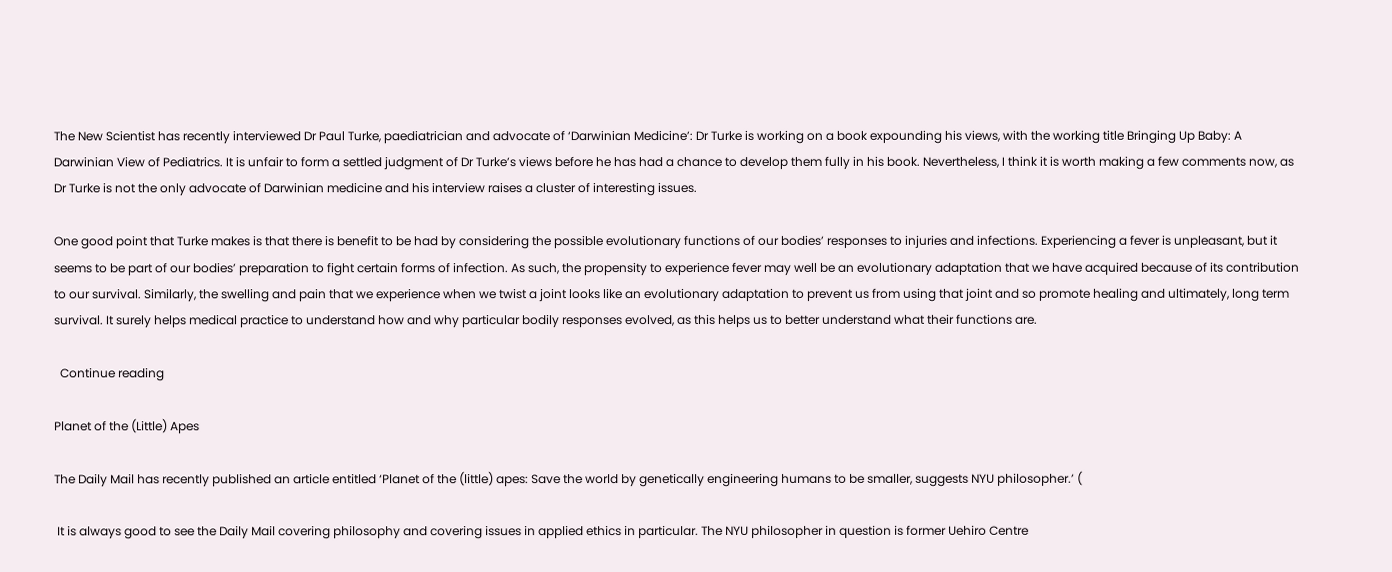The New Scientist has recently interviewed Dr Paul Turke, paediatrician and advocate of ‘Darwinian Medicine’: Dr Turke is working on a book expounding his views, with the working title Bringing Up Baby: A Darwinian View of Pediatrics. It is unfair to form a settled judgment of Dr Turke’s views before he has had a chance to develop them fully in his book. Nevertheless, I think it is worth making a few comments now, as Dr Turke is not the only advocate of Darwinian medicine and his interview raises a cluster of interesting issues.

One good point that Turke makes is that there is benefit to be had by considering the possible evolutionary functions of our bodies’ responses to injuries and infections. Experiencing a fever is unpleasant, but it seems to be part of our bodies’ preparation to fight certain forms of infection. As such, the propensity to experience fever may well be an evolutionary adaptation that we have acquired because of its contribution to our survival. Similarly, the swelling and pain that we experience when we twist a joint looks like an evolutionary adaptation to prevent us from using that joint and so promote healing and ultimately, long term survival. It surely helps medical practice to understand how and why particular bodily responses evolved, as this helps us to better understand what their functions are.

  Continue reading

Planet of the (Little) Apes

The Daily Mail has recently published an article entitled ‘Planet of the (little) apes: Save the world by genetically engineering humans to be smaller, suggests NYU philosopher.’ (

 It is always good to see the Daily Mail covering philosophy and covering issues in applied ethics in particular. The NYU philosopher in question is former Uehiro Centre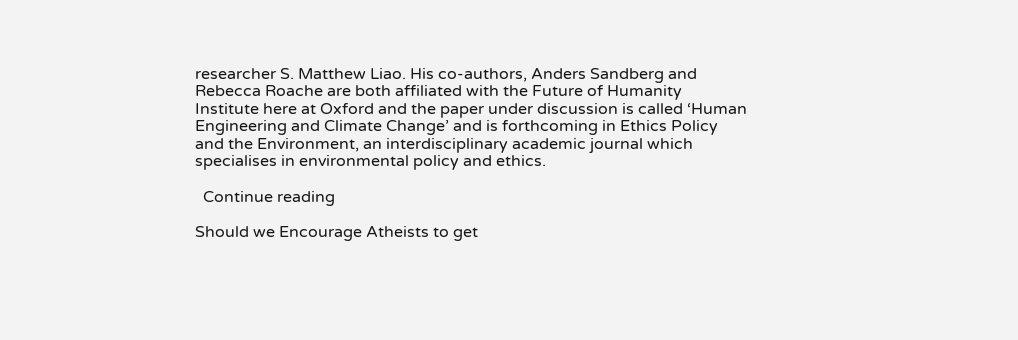researcher S. Matthew Liao. His co-authors, Anders Sandberg and Rebecca Roache are both affiliated with the Future of Humanity Institute here at Oxford and the paper under discussion is called ‘Human Engineering and Climate Change’ and is forthcoming in Ethics Policy and the Environment, an interdisciplinary academic journal which specialises in environmental policy and ethics.

  Continue reading

Should we Encourage Atheists to get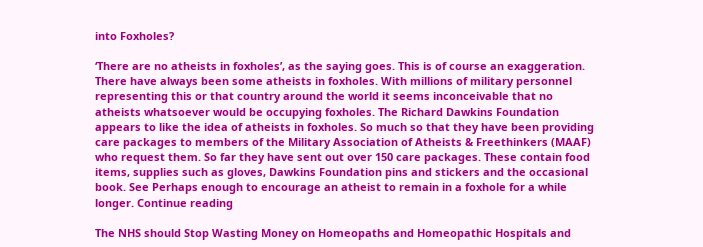into Foxholes?

‘There are no atheists in foxholes’, as the saying goes. This is of course an exaggeration. There have always been some atheists in foxholes. With millions of military personnel representing this or that country around the world it seems inconceivable that no atheists whatsoever would be occupying foxholes. The Richard Dawkins Foundation appears to like the idea of atheists in foxholes. So much so that they have been providing care packages to members of the Military Association of Atheists & Freethinkers (MAAF) who request them. So far they have sent out over 150 care packages. These contain food items, supplies such as gloves, Dawkins Foundation pins and stickers and the occasional book. See Perhaps enough to encourage an atheist to remain in a foxhole for a while longer. Continue reading

The NHS should Stop Wasting Money on Homeopaths and Homeopathic Hospitals and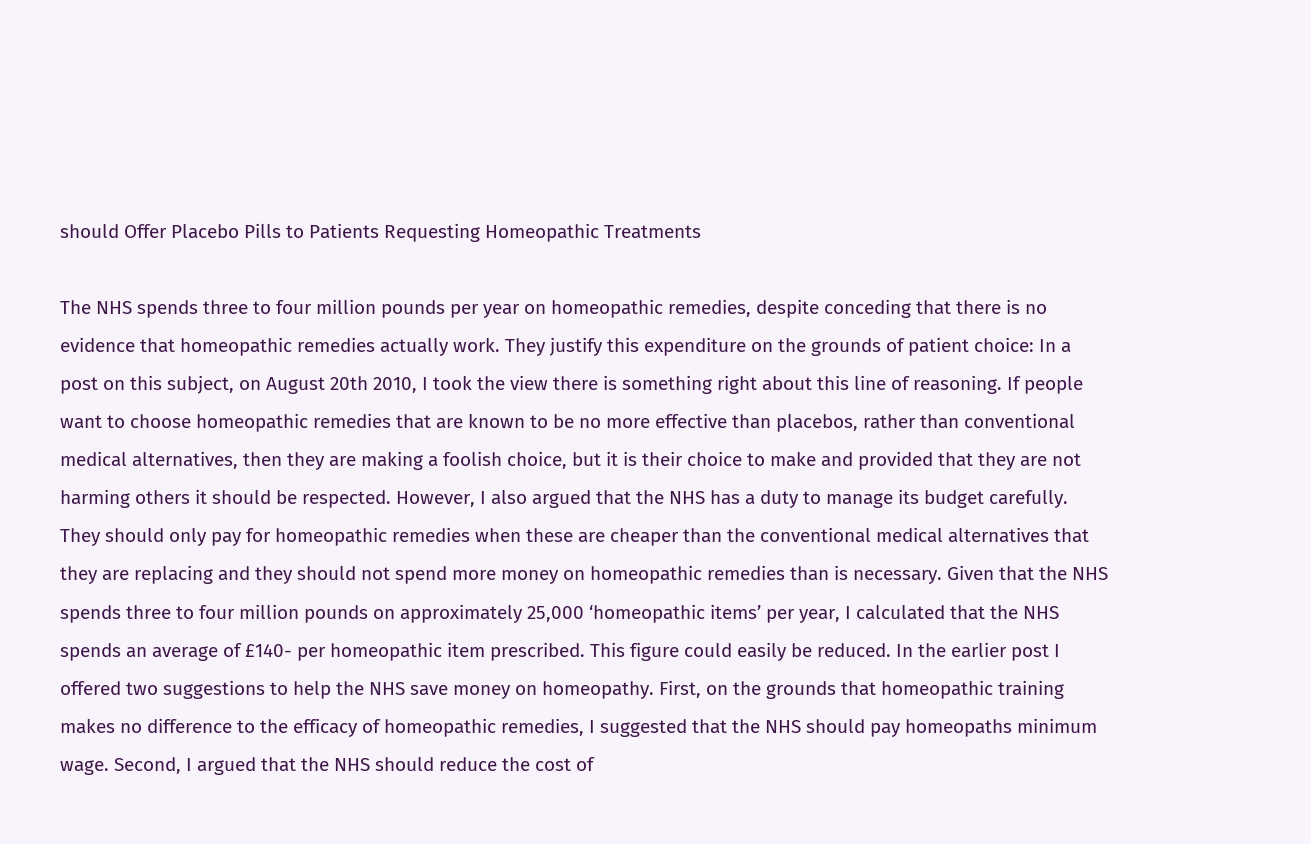should Offer Placebo Pills to Patients Requesting Homeopathic Treatments

The NHS spends three to four million pounds per year on homeopathic remedies, despite conceding that there is no evidence that homeopathic remedies actually work. They justify this expenditure on the grounds of patient choice: In a post on this subject, on August 20th 2010, I took the view there is something right about this line of reasoning. If people want to choose homeopathic remedies that are known to be no more effective than placebos, rather than conventional medical alternatives, then they are making a foolish choice, but it is their choice to make and provided that they are not harming others it should be respected. However, I also argued that the NHS has a duty to manage its budget carefully. They should only pay for homeopathic remedies when these are cheaper than the conventional medical alternatives that they are replacing and they should not spend more money on homeopathic remedies than is necessary. Given that the NHS spends three to four million pounds on approximately 25,000 ‘homeopathic items’ per year, I calculated that the NHS spends an average of £140- per homeopathic item prescribed. This figure could easily be reduced. In the earlier post I offered two suggestions to help the NHS save money on homeopathy. First, on the grounds that homeopathic training makes no difference to the efficacy of homeopathic remedies, I suggested that the NHS should pay homeopaths minimum wage. Second, I argued that the NHS should reduce the cost of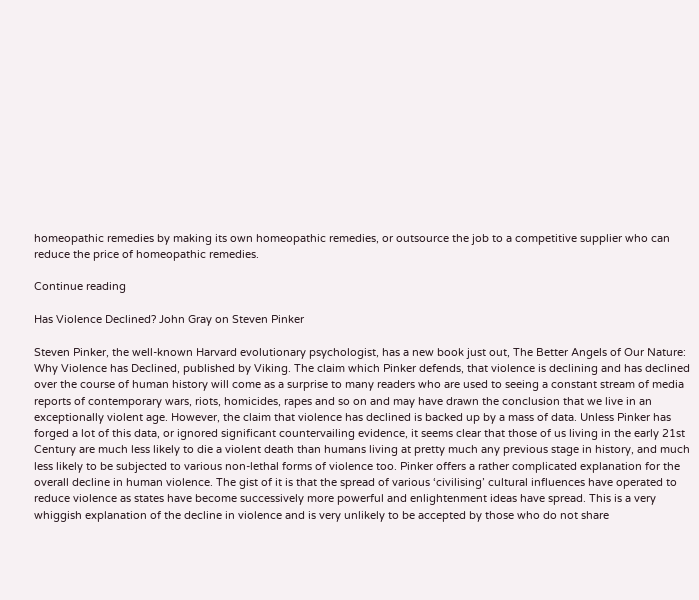homeopathic remedies by making its own homeopathic remedies, or outsource the job to a competitive supplier who can reduce the price of homeopathic remedies.

Continue reading

Has Violence Declined? John Gray on Steven Pinker

Steven Pinker, the well-known Harvard evolutionary psychologist, has a new book just out, The Better Angels of Our Nature: Why Violence has Declined, published by Viking. The claim which Pinker defends, that violence is declining and has declined over the course of human history will come as a surprise to many readers who are used to seeing a constant stream of media reports of contemporary wars, riots, homicides, rapes and so on and may have drawn the conclusion that we live in an exceptionally violent age. However, the claim that violence has declined is backed up by a mass of data. Unless Pinker has forged a lot of this data, or ignored significant countervailing evidence, it seems clear that those of us living in the early 21st Century are much less likely to die a violent death than humans living at pretty much any previous stage in history, and much less likely to be subjected to various non-lethal forms of violence too. Pinker offers a rather complicated explanation for the overall decline in human violence. The gist of it is that the spread of various ‘civilising’ cultural influences have operated to reduce violence as states have become successively more powerful and enlightenment ideas have spread. This is a very whiggish explanation of the decline in violence and is very unlikely to be accepted by those who do not share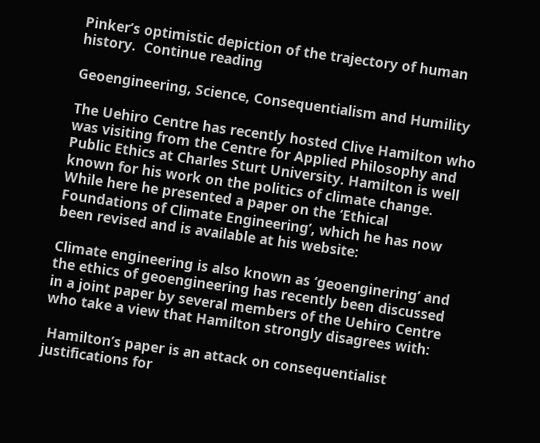Pinker’s optimistic depiction of the trajectory of human history.  Continue reading

Geoengineering, Science, Consequentialism and Humility

The Uehiro Centre has recently hosted Clive Hamilton who was visiting from the Centre for Applied Philosophy and Public Ethics at Charles Sturt University. Hamilton is well known for his work on the politics of climate change. While here he presented a paper on the ‘Ethical Foundations of Climate Engineering’, which he has now been revised and is available at his website:

Climate engineering is also known as ‘geoenginering’ and the ethics of geoengineering has recently been discussed in a joint paper by several members of the Uehiro Centre who take a view that Hamilton strongly disagrees with:

 Hamilton’s paper is an attack on consequentialist justifications for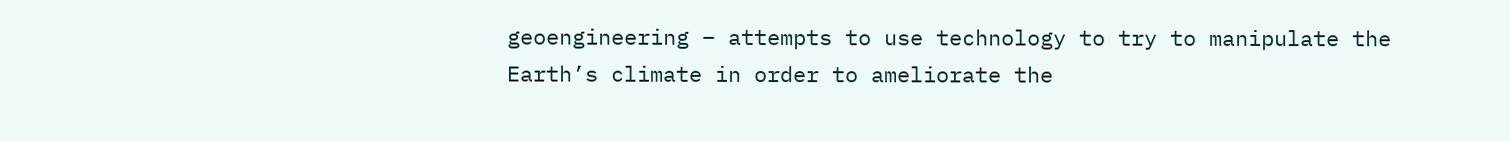geoengineering – attempts to use technology to try to manipulate the Earth’s climate in order to ameliorate the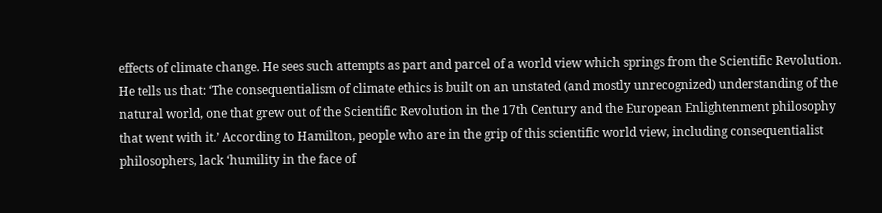effects of climate change. He sees such attempts as part and parcel of a world view which springs from the Scientific Revolution. He tells us that: ‘The consequentialism of climate ethics is built on an unstated (and mostly unrecognized) understanding of the natural world, one that grew out of the Scientific Revolution in the 17th Century and the European Enlightenment philosophy that went with it.’ According to Hamilton, people who are in the grip of this scientific world view, including consequentialist philosophers, lack ‘humility in the face of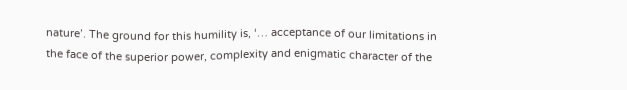nature’. The ground for this humility is, ‘… acceptance of our limitations in the face of the superior power, complexity and enigmatic character of the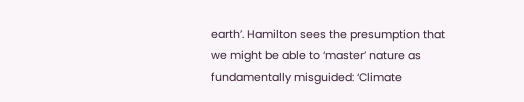earth’. Hamilton sees the presumption that we might be able to ‘master’ nature as fundamentally misguided: ‘Climate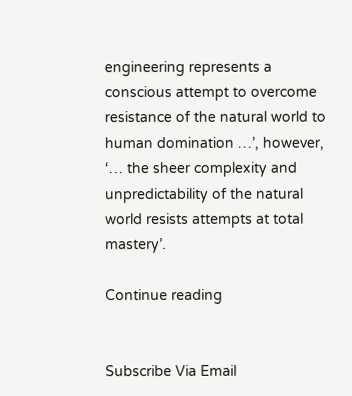engineering represents a conscious attempt to overcome resistance of the natural world to human domination …’, however, ‘… the sheer complexity and unpredictability of the natural world resists attempts at total mastery’.

Continue reading


Subscribe Via Email